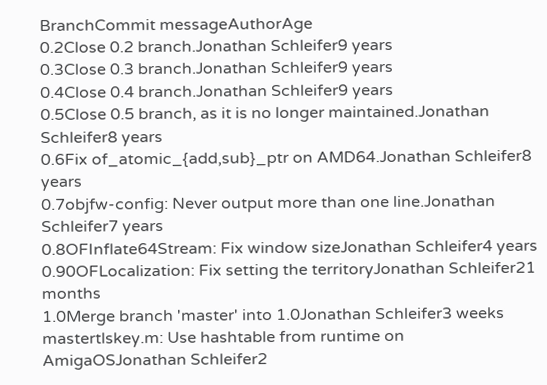BranchCommit messageAuthorAge
0.2Close 0.2 branch.Jonathan Schleifer9 years
0.3Close 0.3 branch.Jonathan Schleifer9 years
0.4Close 0.4 branch.Jonathan Schleifer9 years
0.5Close 0.5 branch, as it is no longer maintained.Jonathan Schleifer8 years
0.6Fix of_atomic_{add,sub}_ptr on AMD64.Jonathan Schleifer8 years
0.7objfw-config: Never output more than one line.Jonathan Schleifer7 years
0.8OFInflate64Stream: Fix window sizeJonathan Schleifer4 years
0.90OFLocalization: Fix setting the territoryJonathan Schleifer21 months
1.0Merge branch 'master' into 1.0Jonathan Schleifer3 weeks
mastertlskey.m: Use hashtable from runtime on AmigaOSJonathan Schleifer2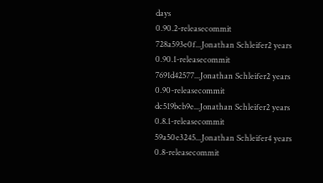days
0.90.2-releasecommit 728a593e0f...Jonathan Schleifer2 years
0.90.1-releasecommit 7691d42577...Jonathan Schleifer2 years
0.90-releasecommit dc519bcb9e...Jonathan Schleifer2 years
0.8.1-releasecommit 59a50e3245...Jonathan Schleifer4 years
0.8-releasecommit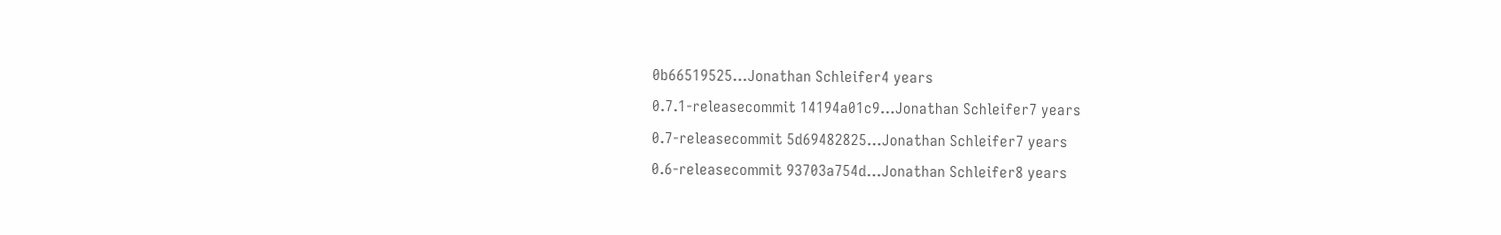0b66519525...Jonathan Schleifer4 years
0.7.1-releasecommit 14194a01c9...Jonathan Schleifer7 years
0.7-releasecommit 5d69482825...Jonathan Schleifer7 years
0.6-releasecommit 93703a754d...Jonathan Schleifer8 years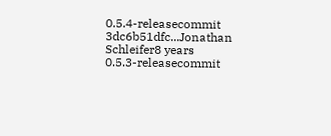0.5.4-releasecommit 3dc6b51dfc...Jonathan Schleifer8 years
0.5.3-releasecommit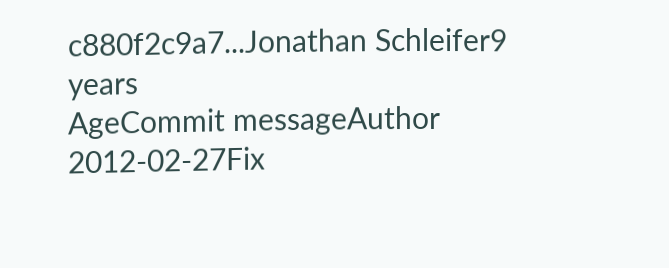c880f2c9a7...Jonathan Schleifer9 years
AgeCommit messageAuthor
2012-02-27Fix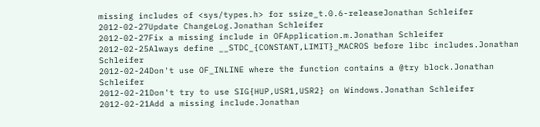missing includes of <sys/types.h> for ssize_t.0.6-releaseJonathan Schleifer
2012-02-27Update ChangeLog.Jonathan Schleifer
2012-02-27Fix a missing include in OFApplication.m.Jonathan Schleifer
2012-02-25Always define __STDC_{CONSTANT,LIMIT}_MACROS before libc includes.Jonathan Schleifer
2012-02-24Don't use OF_INLINE where the function contains a @try block.Jonathan Schleifer
2012-02-21Don't try to use SIG{HUP,USR1,USR2} on Windows.Jonathan Schleifer
2012-02-21Add a missing include.Jonathan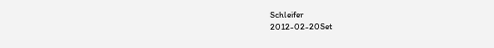Schleifer
2012-02-20Set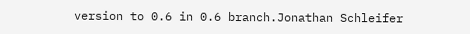version to 0.6 in 0.6 branch.Jonathan Schleifer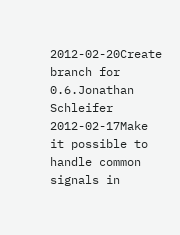2012-02-20Create branch for 0.6.Jonathan Schleifer
2012-02-17Make it possible to handle common signals in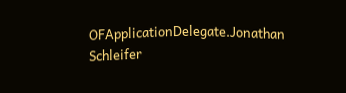OFApplicationDelegate.Jonathan Schleifer